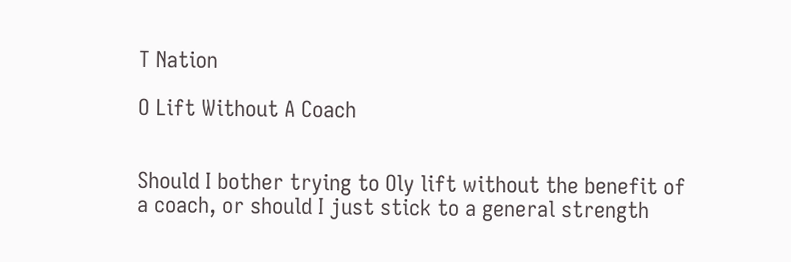T Nation

O Lift Without A Coach


Should I bother trying to Oly lift without the benefit of a coach, or should I just stick to a general strength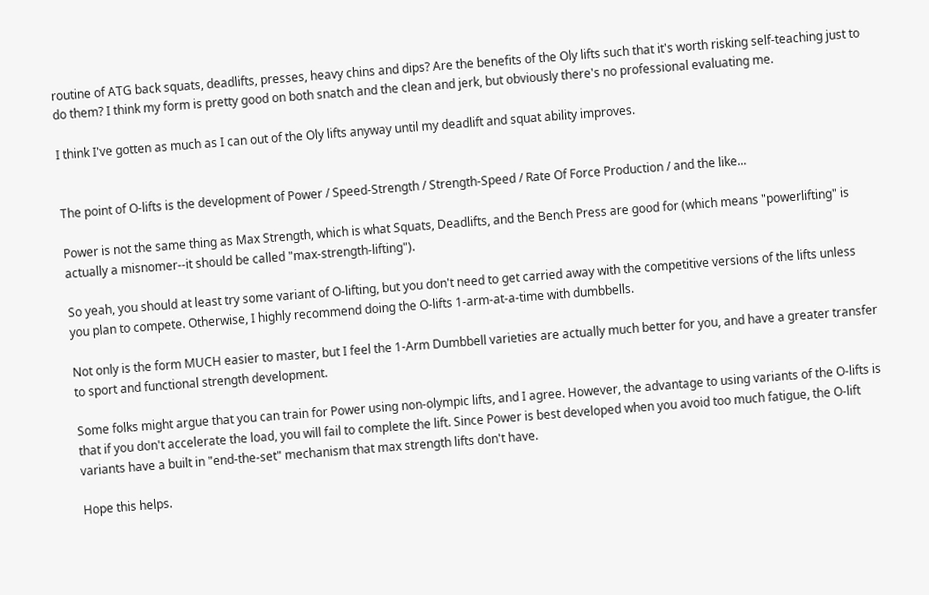routine of ATG back squats, deadlifts, presses, heavy chins and dips? Are the benefits of the Oly lifts such that it's worth risking self-teaching just to do them? I think my form is pretty good on both snatch and the clean and jerk, but obviously there's no professional evaluating me.

I think I've gotten as much as I can out of the Oly lifts anyway until my deadlift and squat ability improves.


The point of O-lifts is the development of Power / Speed-Strength / Strength-Speed / Rate Of Force Production / and the like...

Power is not the same thing as Max Strength, which is what Squats, Deadlifts, and the Bench Press are good for (which means "powerlifting" is actually a misnomer--it should be called "max-strength-lifting").

So yeah, you should at least try some variant of O-lifting, but you don't need to get carried away with the competitive versions of the lifts unless you plan to compete. Otherwise, I highly recommend doing the O-lifts 1-arm-at-a-time with dumbbells.

Not only is the form MUCH easier to master, but I feel the 1-Arm Dumbbell varieties are actually much better for you, and have a greater transfer to sport and functional strength development.

Some folks might argue that you can train for Power using non-olympic lifts, and I agree. However, the advantage to using variants of the O-lifts is that if you don't accelerate the load, you will fail to complete the lift. Since Power is best developed when you avoid too much fatigue, the O-lift variants have a built in "end-the-set" mechanism that max strength lifts don't have.

Hope this helps.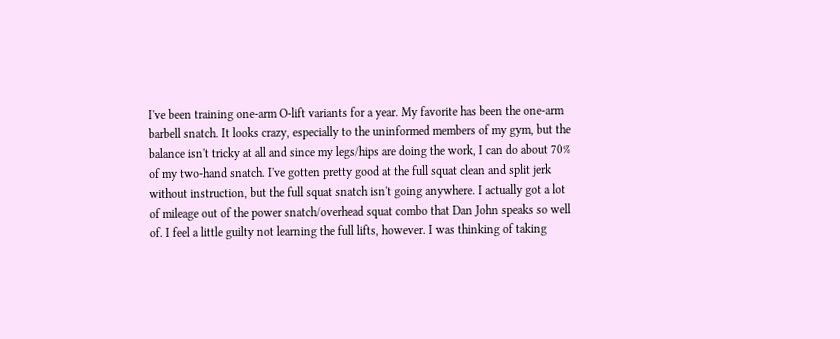I've been training one-arm O-lift variants for a year. My favorite has been the one-arm barbell snatch. It looks crazy, especially to the uninformed members of my gym, but the balance isn't tricky at all and since my legs/hips are doing the work, I can do about 70% of my two-hand snatch. I've gotten pretty good at the full squat clean and split jerk without instruction, but the full squat snatch isn't going anywhere. I actually got a lot of mileage out of the power snatch/overhead squat combo that Dan John speaks so well of. I feel a little guilty not learning the full lifts, however. I was thinking of taking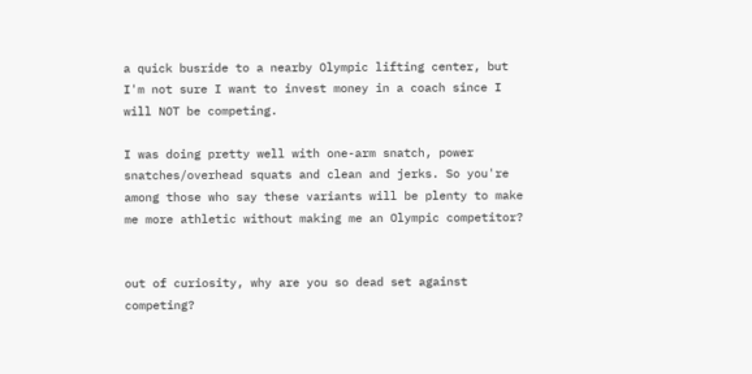a quick busride to a nearby Olympic lifting center, but I'm not sure I want to invest money in a coach since I will NOT be competing.

I was doing pretty well with one-arm snatch, power snatches/overhead squats and clean and jerks. So you're among those who say these variants will be plenty to make me more athletic without making me an Olympic competitor?


out of curiosity, why are you so dead set against competing?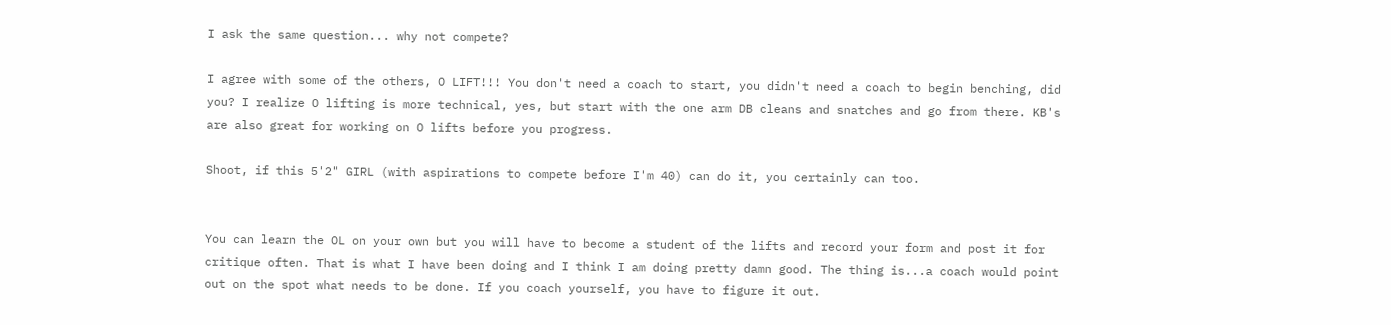I ask the same question... why not compete?

I agree with some of the others, O LIFT!!! You don't need a coach to start, you didn't need a coach to begin benching, did you? I realize O lifting is more technical, yes, but start with the one arm DB cleans and snatches and go from there. KB's are also great for working on O lifts before you progress.

Shoot, if this 5'2" GIRL (with aspirations to compete before I'm 40) can do it, you certainly can too.


You can learn the OL on your own but you will have to become a student of the lifts and record your form and post it for critique often. That is what I have been doing and I think I am doing pretty damn good. The thing is...a coach would point out on the spot what needs to be done. If you coach yourself, you have to figure it out.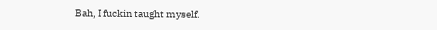Bah, I fuckin taught myself.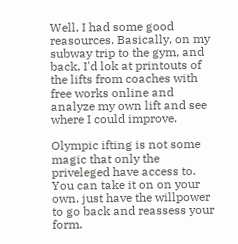Well, I had some good reasources. Basically, on my subway trip to the gym, and back, I'd lok at printouts of the lifts from coaches with free works online and analyze my own lift and see where I could improve.

Olympic ifting is not some magic that only the priveleged have access to. You can take it on on your own. just have the willpower to go back and reassess your form.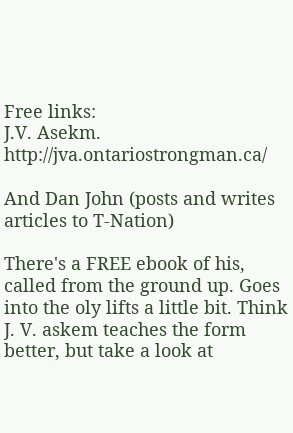Free links:
J.V. Asekm. http://jva.ontariostrongman.ca/

And Dan John (posts and writes articles to T-Nation)

There's a FREE ebook of his, called from the ground up. Goes into the oly lifts a little bit. Think J. V. askem teaches the form better, but take a look at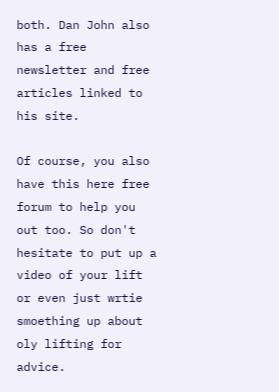both. Dan John also has a free newsletter and free articles linked to his site.

Of course, you also have this here free forum to help you out too. So don't hesitate to put up a video of your lift or even just wrtie smoething up about oly lifting for advice.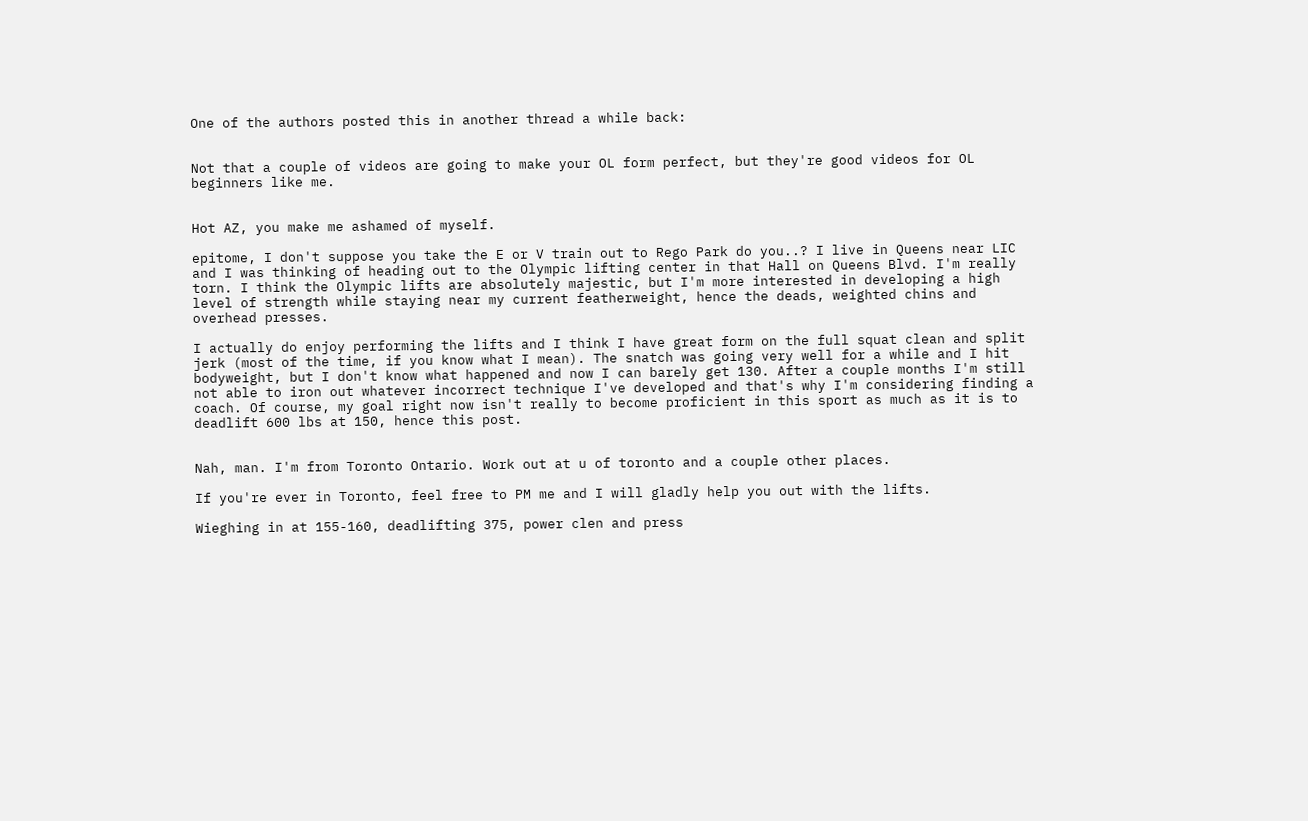One of the authors posted this in another thread a while back:


Not that a couple of videos are going to make your OL form perfect, but they're good videos for OL beginners like me.


Hot AZ, you make me ashamed of myself.

epitome, I don't suppose you take the E or V train out to Rego Park do you..? I live in Queens near LIC and I was thinking of heading out to the Olympic lifting center in that Hall on Queens Blvd. I'm really torn. I think the Olympic lifts are absolutely majestic, but I'm more interested in developing a high level of strength while staying near my current featherweight, hence the deads, weighted chins and overhead presses.

I actually do enjoy performing the lifts and I think I have great form on the full squat clean and split jerk (most of the time, if you know what I mean). The snatch was going very well for a while and I hit bodyweight, but I don't know what happened and now I can barely get 130. After a couple months I'm still not able to iron out whatever incorrect technique I've developed and that's why I'm considering finding a coach. Of course, my goal right now isn't really to become proficient in this sport as much as it is to deadlift 600 lbs at 150, hence this post.


Nah, man. I'm from Toronto Ontario. Work out at u of toronto and a couple other places.

If you're ever in Toronto, feel free to PM me and I will gladly help you out with the lifts.

Wieghing in at 155-160, deadlifting 375, power clen and press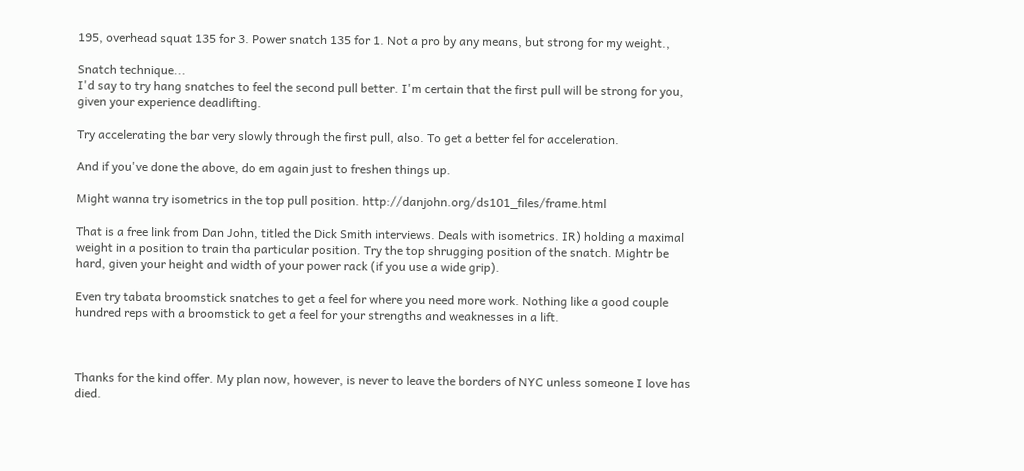195, overhead squat 135 for 3. Power snatch 135 for 1. Not a pro by any means, but strong for my weight.,

Snatch technique...
I'd say to try hang snatches to feel the second pull better. I'm certain that the first pull will be strong for you, given your experience deadlifting.

Try accelerating the bar very slowly through the first pull, also. To get a better fel for acceleration.

And if you've done the above, do em again just to freshen things up.

Might wanna try isometrics in the top pull position. http://danjohn.org/ds101_files/frame.html

That is a free link from Dan John, titled the Dick Smith interviews. Deals with isometrics. IR) holding a maximal weight in a position to train tha particular position. Try the top shrugging position of the snatch. Mightr be hard, given your height and width of your power rack (if you use a wide grip).

Even try tabata broomstick snatches to get a feel for where you need more work. Nothing like a good couple hundred reps with a broomstick to get a feel for your strengths and weaknesses in a lift.



Thanks for the kind offer. My plan now, however, is never to leave the borders of NYC unless someone I love has died.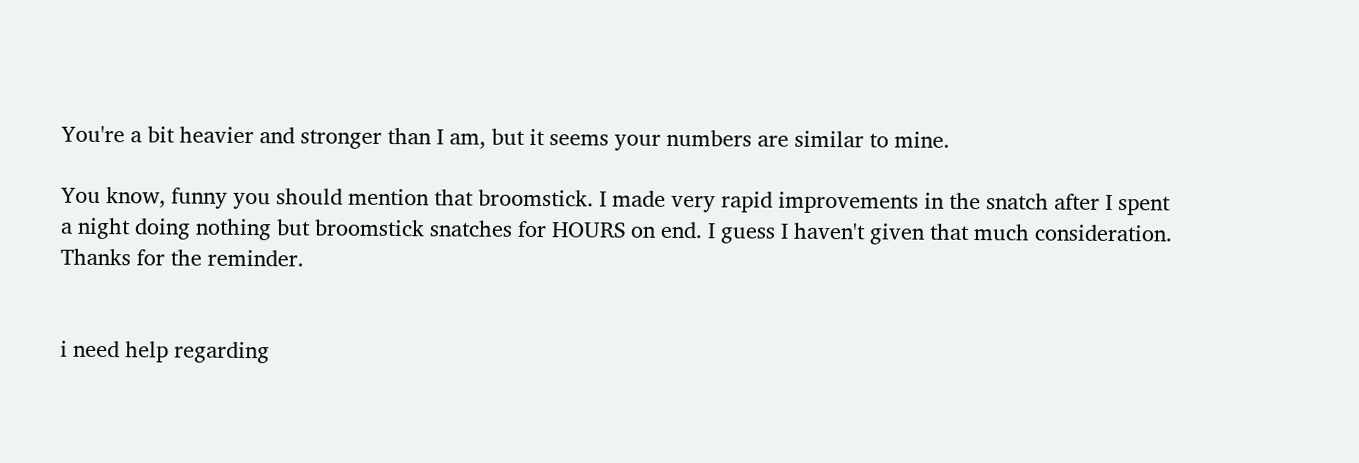You're a bit heavier and stronger than I am, but it seems your numbers are similar to mine.

You know, funny you should mention that broomstick. I made very rapid improvements in the snatch after I spent a night doing nothing but broomstick snatches for HOURS on end. I guess I haven't given that much consideration. Thanks for the reminder.


i need help regarding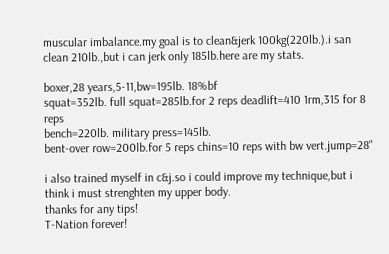muscular imbalance.my goal is to clean&jerk 100kg(220lb.).i san clean 210lb.,but i can jerk only 185lb.here are my stats.

boxer,28 years,5-11,bw=195lb. 18%bf
squat=352lb. full squat=285lb.for 2 reps deadlift=410 1rm,315 for 8 reps
bench=220lb. military press=145lb.
bent-over row=200lb.for 5 reps chins=10 reps with bw vert.jump=28"

i also trained myself in c&j.so i could improve my technique,but i think i must strenghten my upper body.
thanks for any tips!
T-Nation forever!